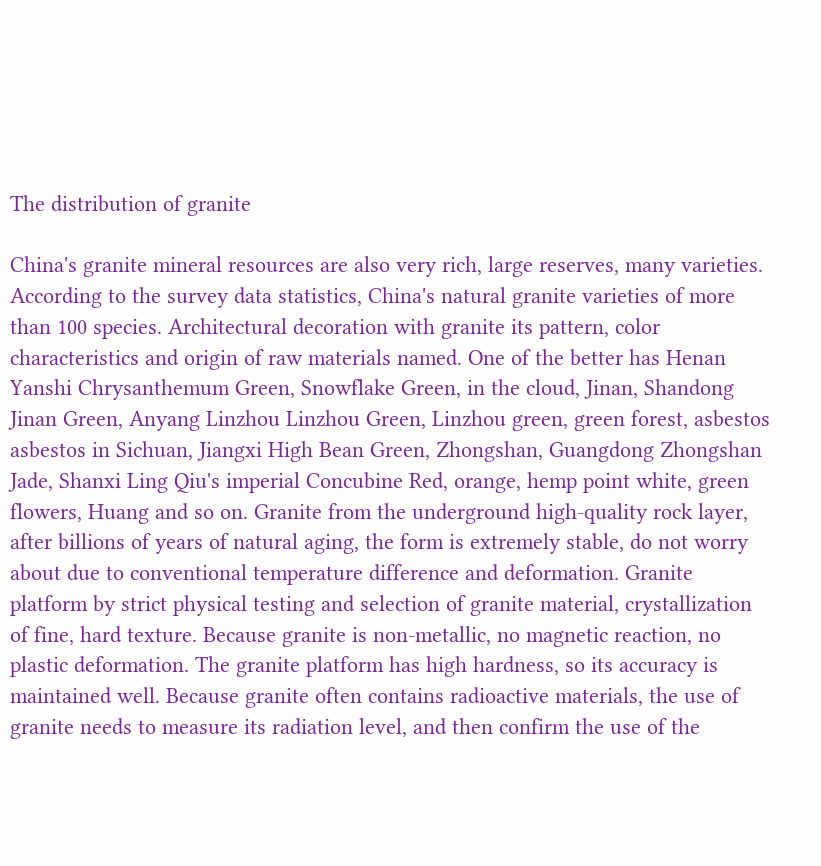The distribution of granite

China's granite mineral resources are also very rich, large reserves, many varieties. According to the survey data statistics, China's natural granite varieties of more than 100 species. Architectural decoration with granite its pattern, color characteristics and origin of raw materials named. One of the better has Henan Yanshi Chrysanthemum Green, Snowflake Green, in the cloud, Jinan, Shandong Jinan Green, Anyang Linzhou Linzhou Green, Linzhou green, green forest, asbestos asbestos in Sichuan, Jiangxi High Bean Green, Zhongshan, Guangdong Zhongshan Jade, Shanxi Ling Qiu's imperial Concubine Red, orange, hemp point white, green flowers, Huang and so on. Granite from the underground high-quality rock layer, after billions of years of natural aging, the form is extremely stable, do not worry about due to conventional temperature difference and deformation. Granite platform by strict physical testing and selection of granite material, crystallization of fine, hard texture. Because granite is non-metallic, no magnetic reaction, no plastic deformation. The granite platform has high hardness, so its accuracy is maintained well. Because granite often contains radioactive materials, the use of granite needs to measure its radiation level, and then confirm the use of the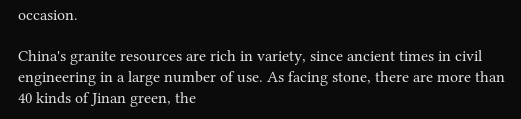occasion.

China's granite resources are rich in variety, since ancient times in civil engineering in a large number of use. As facing stone, there are more than 40 kinds of Jinan green, the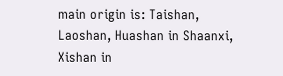main origin is: Taishan, Laoshan, Huashan in Shaanxi, Xishan in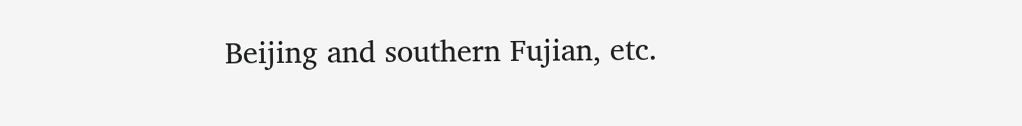Beijing and southern Fujian, etc.